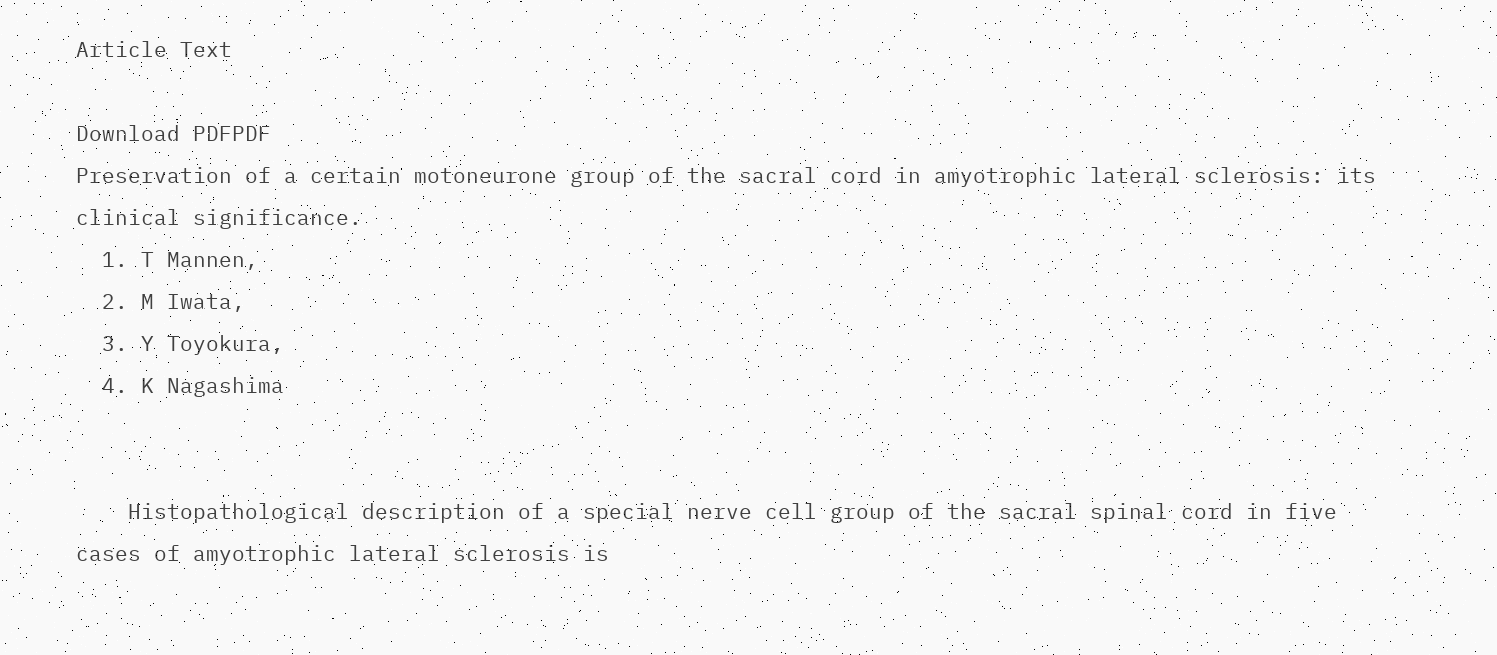Article Text

Download PDFPDF
Preservation of a certain motoneurone group of the sacral cord in amyotrophic lateral sclerosis: its clinical significance.
  1. T Mannen,
  2. M Iwata,
  3. Y Toyokura,
  4. K Nagashima


    Histopathological description of a special nerve cell group of the sacral spinal cord in five cases of amyotrophic lateral sclerosis is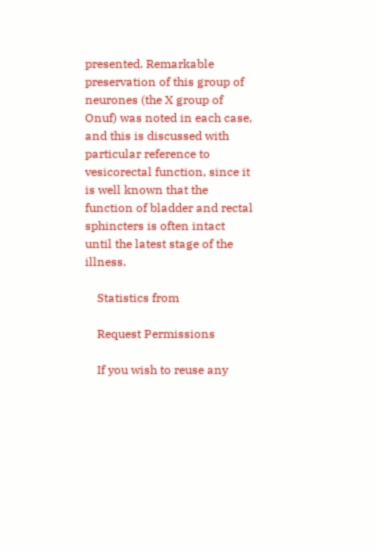presented. Remarkable preservation of this group of neurones (the X group of Onuf) was noted in each case, and this is discussed with particular reference to vesicorectal function, since it is well known that the function of bladder and rectal sphincters is often intact until the latest stage of the illness.

    Statistics from

    Request Permissions

    If you wish to reuse any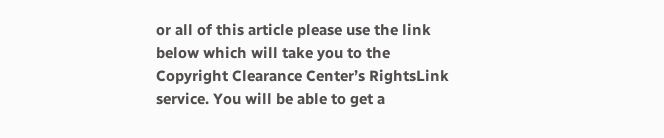or all of this article please use the link below which will take you to the Copyright Clearance Center’s RightsLink service. You will be able to get a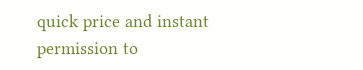quick price and instant permission to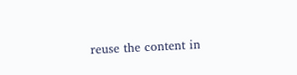reuse the content in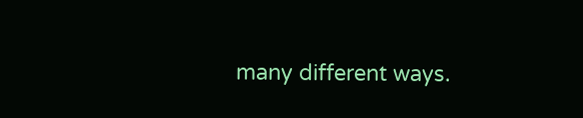many different ways.